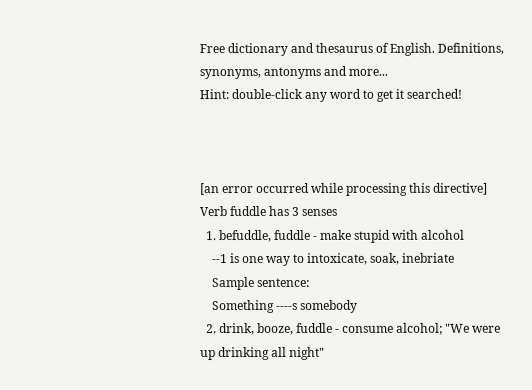Free dictionary and thesaurus of English. Definitions, synonyms, antonyms and more...
Hint: double-click any word to get it searched!



[an error occurred while processing this directive]
Verb fuddle has 3 senses
  1. befuddle, fuddle - make stupid with alcohol
    --1 is one way to intoxicate, soak, inebriate
    Sample sentence:
    Something ----s somebody
  2. drink, booze, fuddle - consume alcohol; "We were up drinking all night"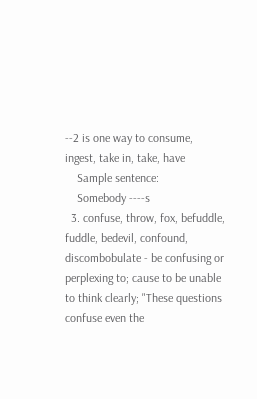--2 is one way to consume, ingest, take in, take, have
    Sample sentence:
    Somebody ----s
  3. confuse, throw, fox, befuddle, fuddle, bedevil, confound, discombobulate - be confusing or perplexing to; cause to be unable to think clearly; "These questions confuse even the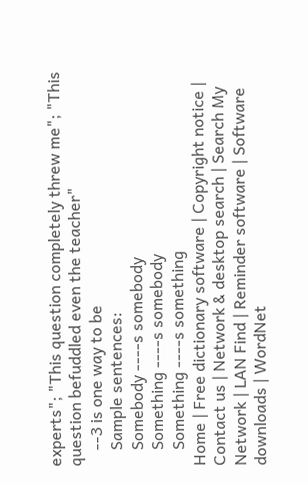experts"; "This question completely threw me"; "This question befuddled even the teacher"
    --3 is one way to be
    Sample sentences:
    Somebody ----s somebody
    Something ----s somebody
    Something ----s something
Home | Free dictionary software | Copyright notice | Contact us | Network & desktop search | Search My Network | LAN Find | Reminder software | Software downloads | WordNet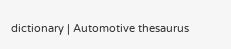dictionary | Automotive thesaurus